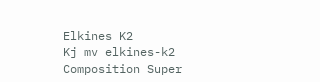Elkines K2
Kj mv elkines-k2
Composition Super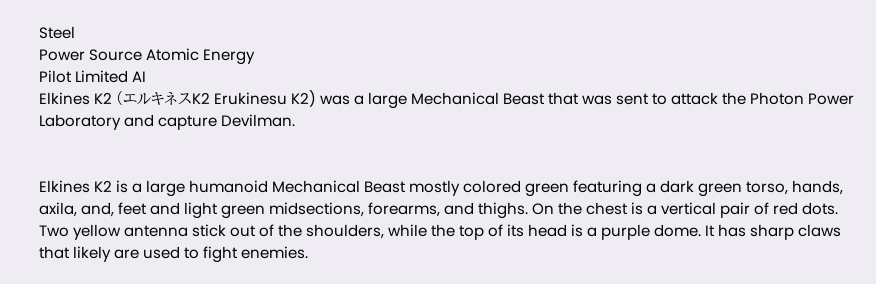Steel
Power Source Atomic Energy
Pilot Limited AI
Elkines K2 (エルキネスK2 Erukinesu K2) was a large Mechanical Beast that was sent to attack the Photon Power Laboratory and capture Devilman.


Elkines K2 is a large humanoid Mechanical Beast mostly colored green featuring a dark green torso, hands, axila, and, feet and light green midsections, forearms, and thighs. On the chest is a vertical pair of red dots. Two yellow antenna stick out of the shoulders, while the top of its head is a purple dome. It has sharp claws that likely are used to fight enemies.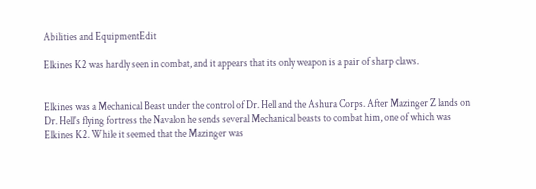Abilities and EquipmentEdit

Elkines K2 was hardly seen in combat, and it appears that its only weapon is a pair of sharp claws.


Elkines was a Mechanical Beast under the control of Dr. Hell and the Ashura Corps. After Mazinger Z lands on Dr. Hell's flying fortress the Navalon he sends several Mechanical beasts to combat him, one of which was Elkines K2. While it seemed that the Mazinger was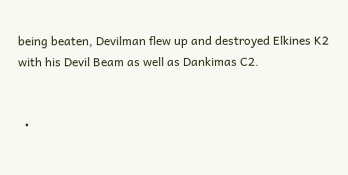being beaten, Devilman flew up and destroyed Elkines K2 with his Devil Beam as well as Dankimas C2.


  •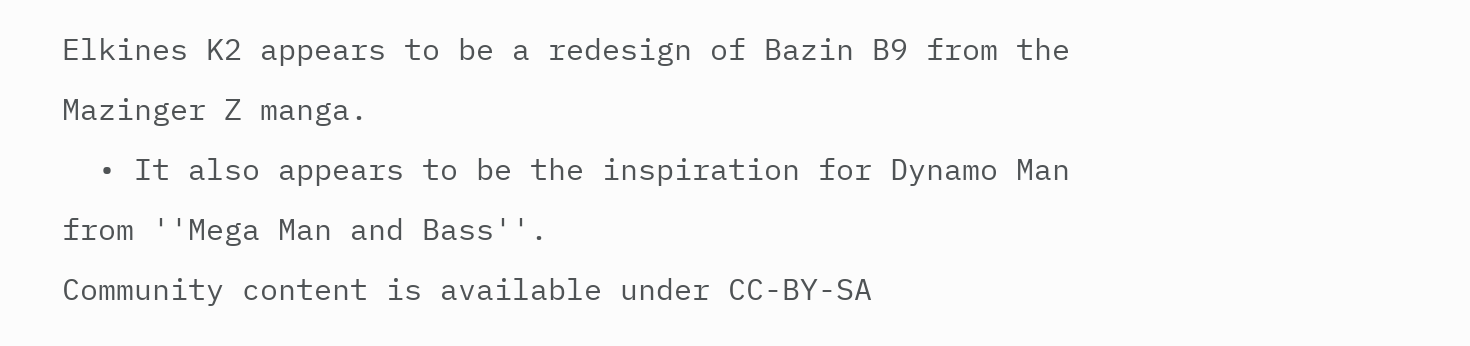Elkines K2 appears to be a redesign of Bazin B9 from the Mazinger Z manga.
  • It also appears to be the inspiration for Dynamo Man from ''Mega Man and Bass''.
Community content is available under CC-BY-SA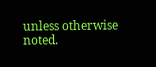unless otherwise noted.